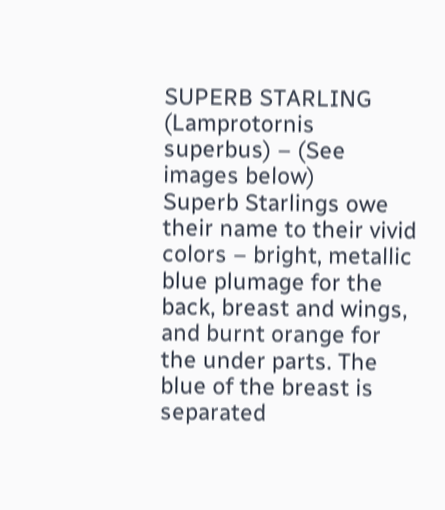SUPERB STARLING (Lamprotornis superbus) – (See images below)
Superb Starlings owe their name to their vivid colors – bright, metallic blue plumage for the back, breast and wings, and burnt orange for the under parts. The blue of the breast is separated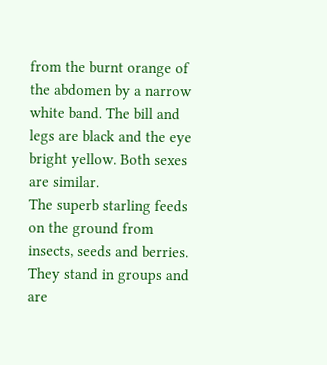from the burnt orange of the abdomen by a narrow white band. The bill and legs are black and the eye bright yellow. Both sexes are similar.
The superb starling feeds on the ground from insects, seeds and berries. They stand in groups and are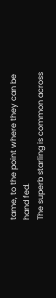tame, to the point where they can be hand fed.
The superb starling is common across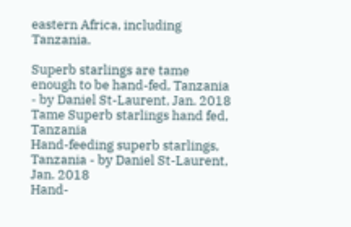eastern Africa, including Tanzania.

Superb starlings are tame enough to be hand-fed, Tanzania - by Daniel St-Laurent, Jan. 2018
Tame Superb starlings hand fed, Tanzania
Hand-feeding superb starlings, Tanzania - by Daniel St-Laurent, Jan. 2018
Hand-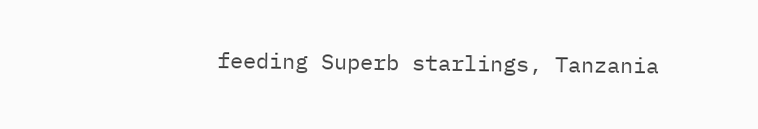feeding Superb starlings, Tanzania